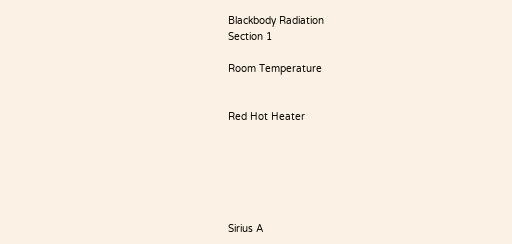Blackbody Radiation
Section 1

Room Temperature


Red Hot Heater






Sirius A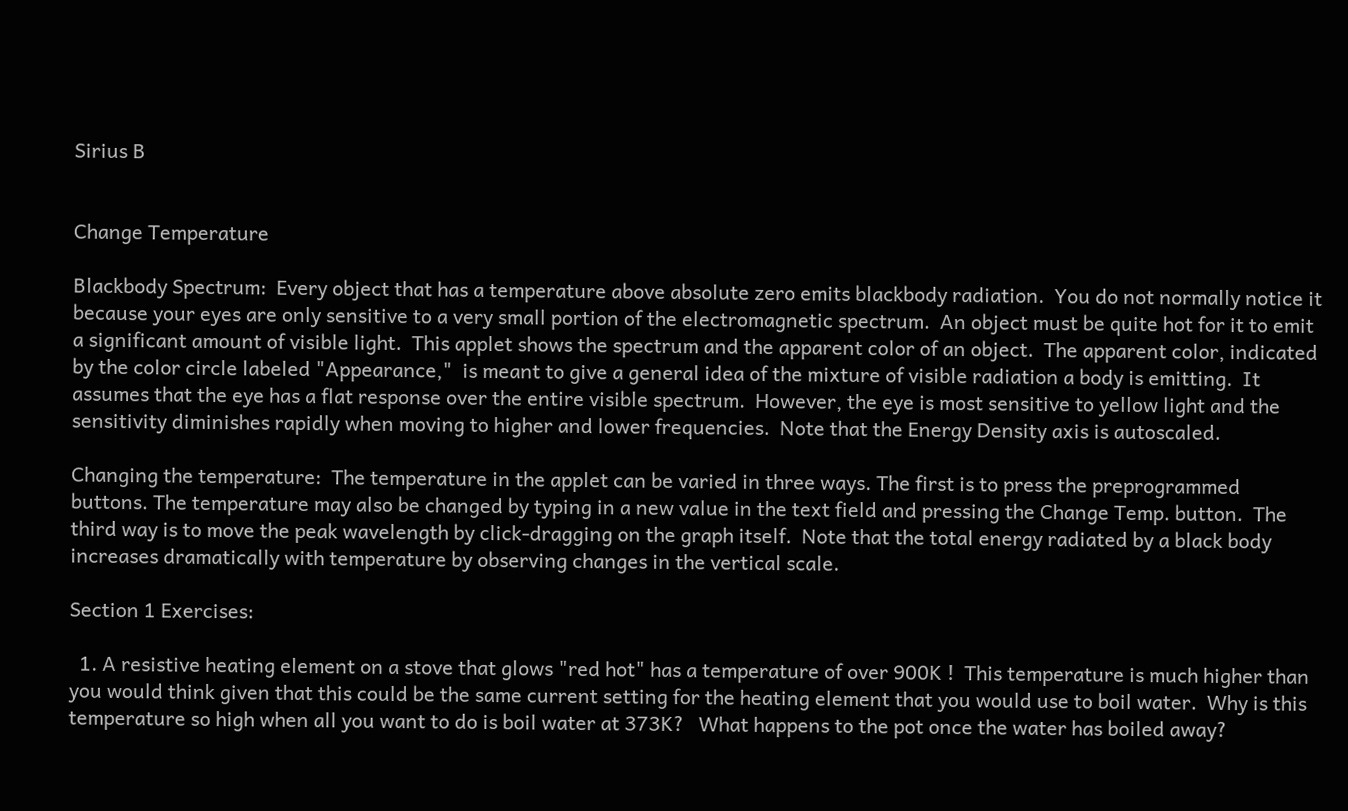Sirius B


Change Temperature

Blackbody Spectrum:  Every object that has a temperature above absolute zero emits blackbody radiation.  You do not normally notice it because your eyes are only sensitive to a very small portion of the electromagnetic spectrum.  An object must be quite hot for it to emit a significant amount of visible light.  This applet shows the spectrum and the apparent color of an object.  The apparent color, indicated by the color circle labeled "Appearance,"  is meant to give a general idea of the mixture of visible radiation a body is emitting.  It assumes that the eye has a flat response over the entire visible spectrum.  However, the eye is most sensitive to yellow light and the sensitivity diminishes rapidly when moving to higher and lower frequencies.  Note that the Energy Density axis is autoscaled.

Changing the temperature:  The temperature in the applet can be varied in three ways. The first is to press the preprogrammed buttons. The temperature may also be changed by typing in a new value in the text field and pressing the Change Temp. button.  The third way is to move the peak wavelength by click-dragging on the graph itself.  Note that the total energy radiated by a black body increases dramatically with temperature by observing changes in the vertical scale.

Section 1 Exercises:

  1. A resistive heating element on a stove that glows "red hot" has a temperature of over 900K !  This temperature is much higher than you would think given that this could be the same current setting for the heating element that you would use to boil water.  Why is this temperature so high when all you want to do is boil water at 373K?   What happens to the pot once the water has boiled away?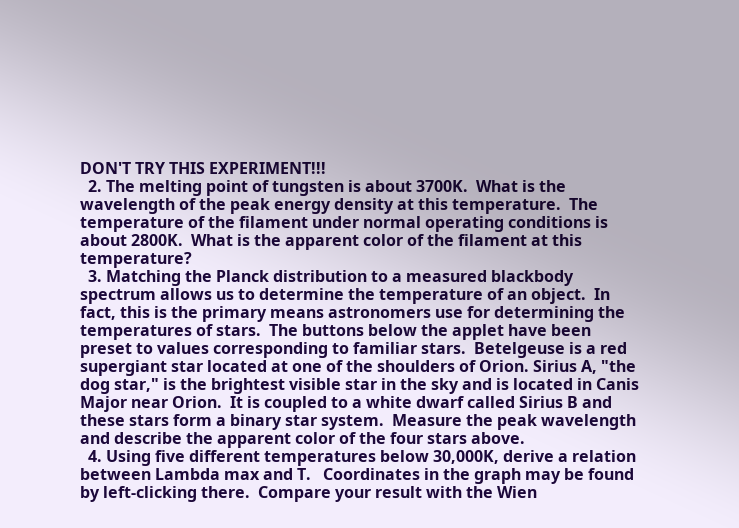DON'T TRY THIS EXPERIMENT!!!
  2. The melting point of tungsten is about 3700K.  What is the wavelength of the peak energy density at this temperature.  The temperature of the filament under normal operating conditions is about 2800K.  What is the apparent color of the filament at this temperature?
  3. Matching the Planck distribution to a measured blackbody spectrum allows us to determine the temperature of an object.  In fact, this is the primary means astronomers use for determining the temperatures of stars.  The buttons below the applet have been preset to values corresponding to familiar stars.  Betelgeuse is a red supergiant star located at one of the shoulders of Orion. Sirius A, "the dog star," is the brightest visible star in the sky and is located in Canis Major near Orion.  It is coupled to a white dwarf called Sirius B and these stars form a binary star system.  Measure the peak wavelength and describe the apparent color of the four stars above.
  4. Using five different temperatures below 30,000K, derive a relation between Lambda max and T.   Coordinates in the graph may be found by left-clicking there.  Compare your result with the Wien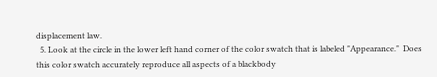displacement law.
  5. Look at the circle in the lower left hand corner of the color swatch that is labeled "Appearance."  Does this color swatch accurately reproduce all aspects of a blackbody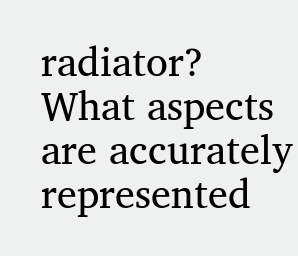radiator?  What aspects are accurately represented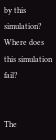by this simulation?  Where does this simulation fail?


The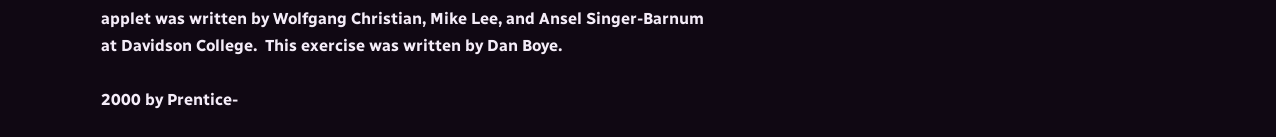applet was written by Wolfgang Christian, Mike Lee, and Ansel Singer-Barnum at Davidson College.  This exercise was written by Dan Boye.

2000 by Prentice-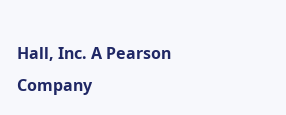Hall, Inc. A Pearson Company